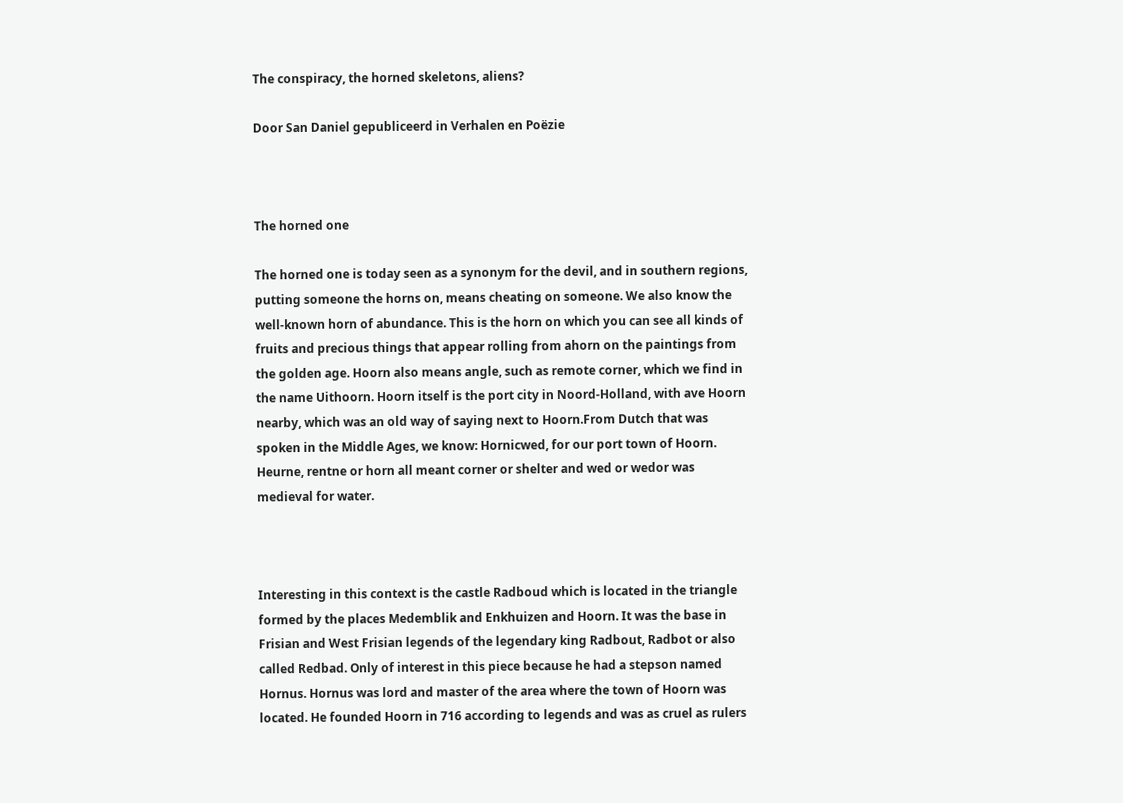The conspiracy, the horned skeletons, aliens?

Door San Daniel gepubliceerd in Verhalen en Poëzie



The horned one

The horned one is today seen as a synonym for the devil, and in southern regions, putting someone the horns on, means cheating on someone. We also know the well-known horn of abundance. This is the horn on which you can see all kinds of fruits and precious things that appear rolling from ahorn on the paintings from the golden age. Hoorn also means angle, such as remote corner, which we find in the name Uithoorn. Hoorn itself is the port city in Noord-Holland, with ave Hoorn nearby, which was an old way of saying next to Hoorn.From Dutch that was spoken in the Middle Ages, we know: Hornicwed, for our port town of Hoorn. Heurne, rentne or horn all meant corner or shelter and wed or wedor was medieval for water.



Interesting in this context is the castle Radboud which is located in the triangle formed by the places Medemblik and Enkhuizen and Hoorn. It was the base in Frisian and West Frisian legends of the legendary king Radbout, Radbot or also called Redbad. Only of interest in this piece because he had a stepson named Hornus. Hornus was lord and master of the area where the town of Hoorn was located. He founded Hoorn in 716 according to legends and was as cruel as rulers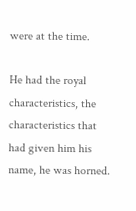were at the time.

He had the royal characteristics, the characteristics that had given him his name, he was horned.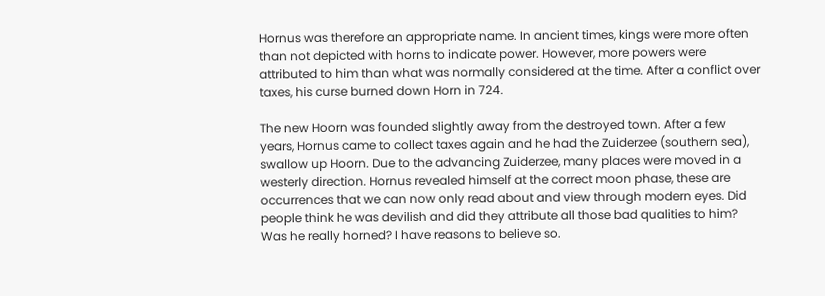Hornus was therefore an appropriate name. In ancient times, kings were more often than not depicted with horns to indicate power. However, more powers were attributed to him than what was normally considered at the time. After a conflict over taxes, his curse burned down Horn in 724.

The new Hoorn was founded slightly away from the destroyed town. After a few years, Hornus came to collect taxes again and he had the Zuiderzee (southern sea), swallow up Hoorn. Due to the advancing Zuiderzee, many places were moved in a westerly direction. Hornus revealed himself at the correct moon phase, these are occurrences that we can now only read about and view through modern eyes. Did people think he was devilish and did they attribute all those bad qualities to him? Was he really horned? I have reasons to believe so.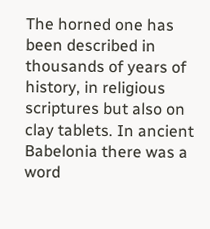The horned one has been described in thousands of years of history, in religious scriptures but also on clay tablets. In ancient Babelonia there was a word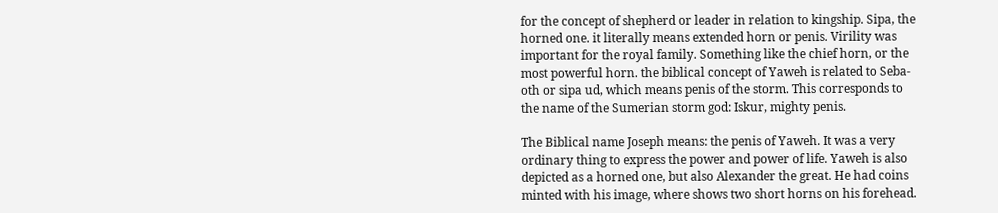for the concept of shepherd or leader in relation to kingship. Sipa, the horned one. it literally means extended horn or penis. Virility was important for the royal family. Something like the chief horn, or the most powerful horn. the biblical concept of Yaweh is related to Seba-oth or sipa ud, which means penis of the storm. This corresponds to the name of the Sumerian storm god: Iskur, mighty penis.

The Biblical name Joseph means: the penis of Yaweh. It was a very ordinary thing to express the power and power of life. Yaweh is also depicted as a horned one, but also Alexander the great. He had coins minted with his image, where shows two short horns on his forehead.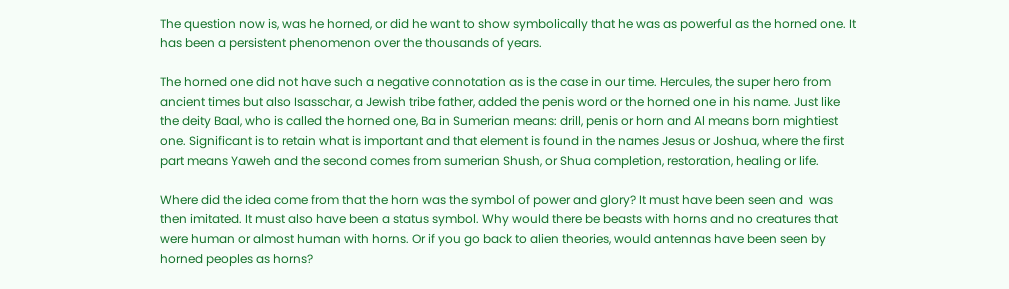The question now is, was he horned, or did he want to show symbolically that he was as powerful as the horned one. It has been a persistent phenomenon over the thousands of years.

The horned one did not have such a negative connotation as is the case in our time. Hercules, the super hero from ancient times but also Isasschar, a Jewish tribe father, added the penis word or the horned one in his name. Just like the deity Baal, who is called the horned one, Ba in Sumerian means: drill, penis or horn and Al means born mightiest one. Significant is to retain what is important and that element is found in the names Jesus or Joshua, where the first part means Yaweh and the second comes from sumerian Shush, or Shua completion, restoration, healing or life.

Where did the idea come from that the horn was the symbol of power and glory? It must have been seen and  was then imitated. It must also have been a status symbol. Why would there be beasts with horns and no creatures that were human or almost human with horns. Or if you go back to alien theories, would antennas have been seen by horned peoples as horns?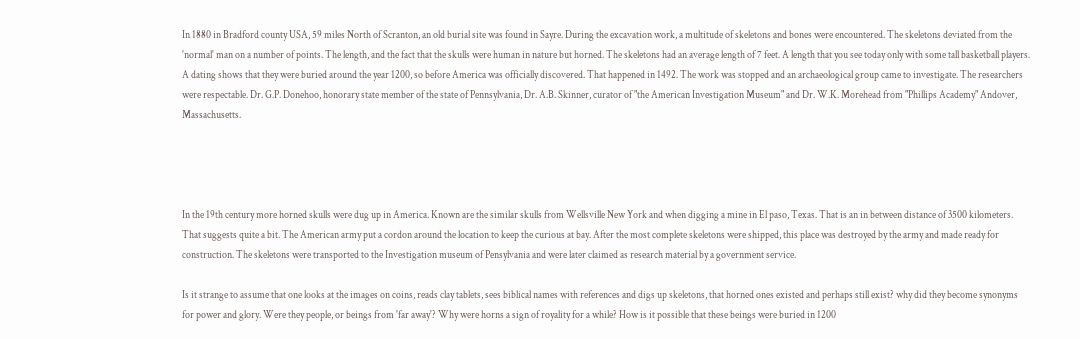In 1880 in Bradford county USA, 59 miles North of Scranton, an old burial site was found in Sayre. During the excavation work, a multitude of skeletons and bones were encountered. The skeletons deviated from the 'normal' man on a number of points. The length, and the fact that the skulls were human in nature but horned. The skeletons had an average length of 7 feet. A length that you see today only with some tall basketball players. A dating shows that they were buried around the year 1200, so before America was officially discovered. That happened in 1492. The work was stopped and an archaeological group came to investigate. The researchers were respectable. Dr. G.P. Donehoo, honorary state member of the state of Pennsylvania, Dr. A.B. Skinner, curator of "the American Investigation Museum" and Dr. W.K. Morehead from "Phillips Academy" Andover, Massachusetts.




In the 19th century more horned skulls were dug up in America. Known are the similar skulls from Wellsville New York and when digging a mine in El paso, Texas. That is an in between distance of 3500 kilometers. That suggests quite a bit. The American army put a cordon around the location to keep the curious at bay. After the most complete skeletons were shipped, this place was destroyed by the army and made ready for construction. The skeletons were transported to the Investigation museum of Pensylvania and were later claimed as research material by a government service.

Is it strange to assume that one looks at the images on coins, reads clay tablets, sees biblical names with references and digs up skeletons, that horned ones existed and perhaps still exist? why did they become synonyms for power and glory. Were they people, or beings from 'far away'? Why were horns a sign of royality for a while? How is it possible that these beings were buried in 1200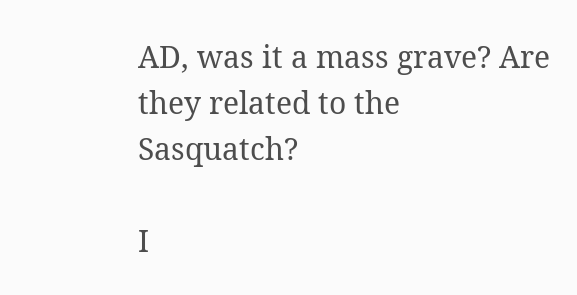AD, was it a mass grave? Are they related to the Sasquatch?

I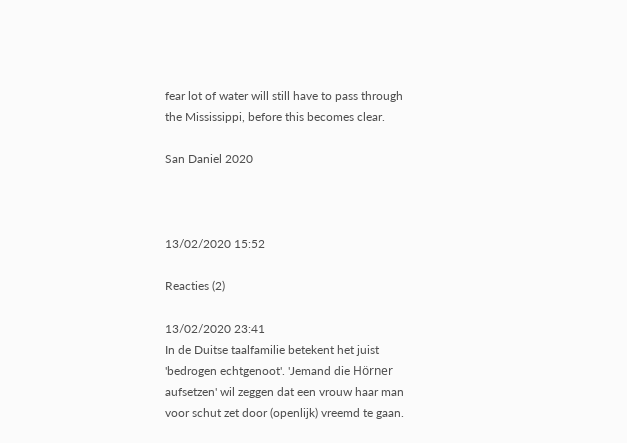fear lot of water will still have to pass through the Mississippi, before this becomes clear.

San Daniel 2020



13/02/2020 15:52

Reacties (2)

13/02/2020 23:41
In de Duitse taalfamilie betekent het juist 'bedrogen echtgenoot'. 'Jemand die Hörner aufsetzen' wil zeggen dat een vrouw haar man voor schut zet door (openlijk) vreemd te gaan.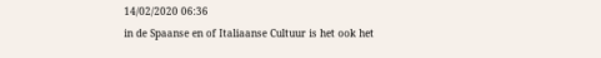14/02/2020 06:36
in de Spaanse en of Italiaanse Cultuur is het ook het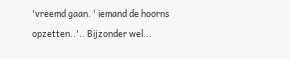'vreemd gaan. ' iemand de hoorns opzetten..'.. Bijzonder wel...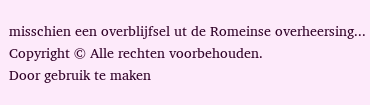misschien een overblijfsel ut de Romeinse overheersing...
Copyright © Alle rechten voorbehouden.
Door gebruik te maken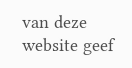van deze website geef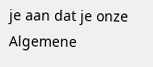je aan dat je onze Algemene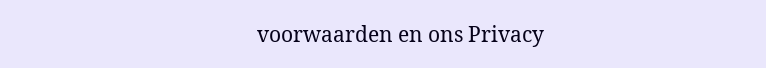voorwaarden en ons Privacy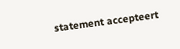statement accepteert